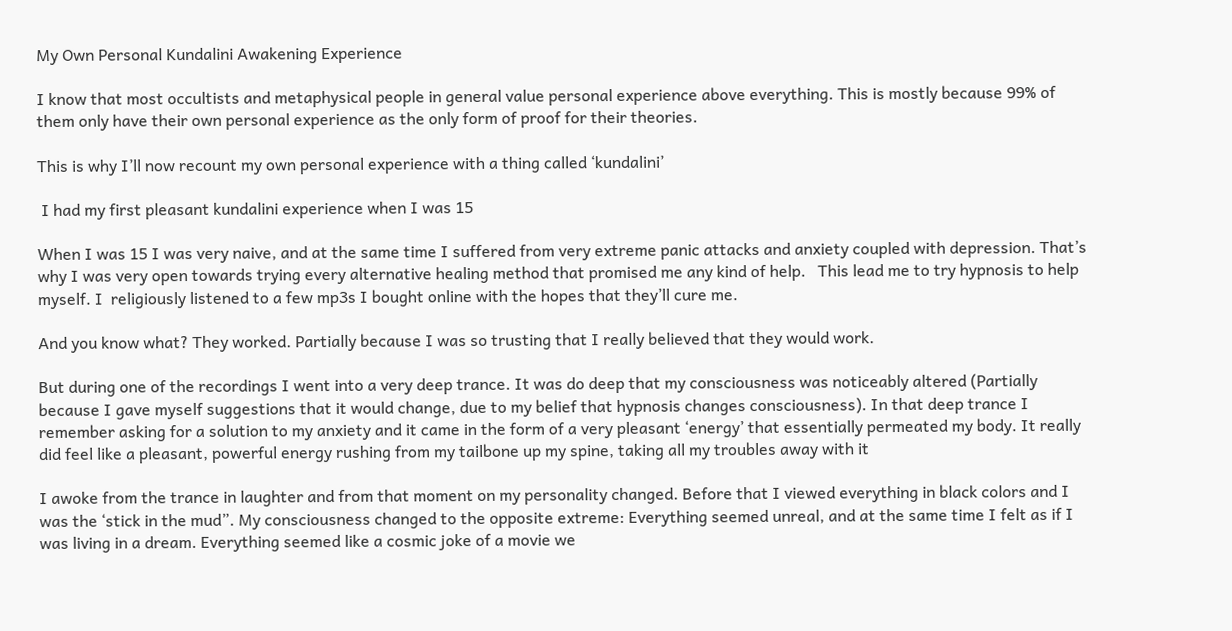My Own Personal Kundalini Awakening Experience

I know that most occultists and metaphysical people in general value personal experience above everything. This is mostly because 99% of them only have their own personal experience as the only form of proof for their theories.

This is why I’ll now recount my own personal experience with a thing called ‘kundalini’

 I had my first pleasant kundalini experience when I was 15

When I was 15 I was very naive, and at the same time I suffered from very extreme panic attacks and anxiety coupled with depression. That’s why I was very open towards trying every alternative healing method that promised me any kind of help.   This lead me to try hypnosis to help myself. I  religiously listened to a few mp3s I bought online with the hopes that they’ll cure me.

And you know what? They worked. Partially because I was so trusting that I really believed that they would work.

But during one of the recordings I went into a very deep trance. It was do deep that my consciousness was noticeably altered (Partially because I gave myself suggestions that it would change, due to my belief that hypnosis changes consciousness). In that deep trance I remember asking for a solution to my anxiety and it came in the form of a very pleasant ‘energy’ that essentially permeated my body. It really  did feel like a pleasant, powerful energy rushing from my tailbone up my spine, taking all my troubles away with it

I awoke from the trance in laughter and from that moment on my personality changed. Before that I viewed everything in black colors and I was the ‘stick in the mud”. My consciousness changed to the opposite extreme: Everything seemed unreal, and at the same time I felt as if I was living in a dream. Everything seemed like a cosmic joke of a movie we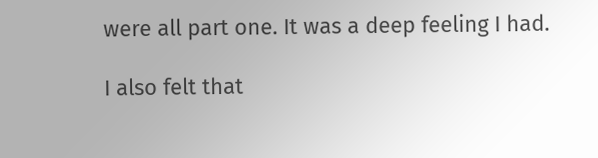were all part one. It was a deep feeling I had.

I also felt that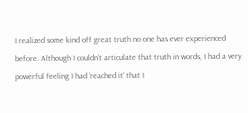I realized some kind off great truth no one has ever experienced before. Although I couldn’t articulate that truth in words, I had a very powerful feeling I had ‘reached it’ that I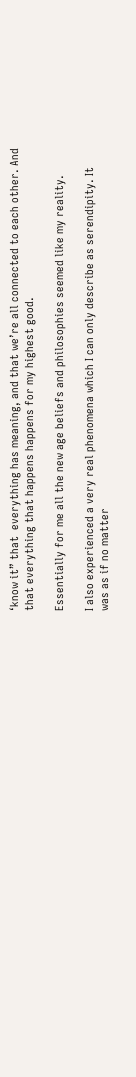‘know it” that  everything has meaning, and that we’re all connected to each other. And that everything that happens happens for my highest good.

Essentially for me all the new age beliefs and philosophies seemed like my reality.

I also experienced a very real phenomena which I can only describe as serendipity. It was as if no matter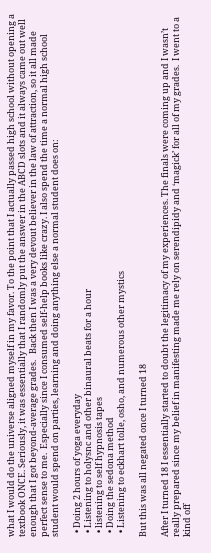what I would do the universe aligned myself in my favor. To the point that I actually passed high school without opening a textbook ONCE. Seriously, it was essentially that I randomly put the answer in the ABCD slots and it always came out well enough that I got beyond-average grades.   Back then I was a very devout believer in the law of attraction, so it all made perfect sense to me.  Especially since I consumed self-help books like crazy. I also spend the time a normal high school student would spend on parties, learning and doing anything else a normal student does on:

  • Doing 2 hours of yoga everyday
  • Listening to holysnc and other binaural beats for a hour
  • listening to self hypnosis tapes
  • Doing the sedona method
  • Listening to eckhart tolle, osho, and numerous other mystics

But this was all negated once I turned 18

After I turned 18 I essentially started to doubt the legitimacy of my experiences. The finals were coming up and I wasn’t really prepared since my belief in manifesting made me rely on serendipidy and ‘magick’ for all of my grades.  I went to a kind off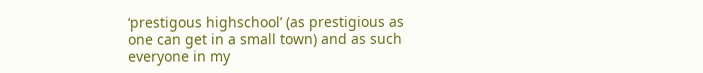‘prestigous highschool’ (as prestigious as one can get in a small town) and as such everyone in my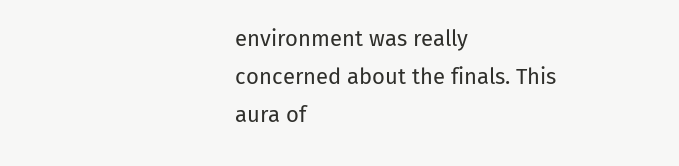environment was really concerned about the finals. This aura of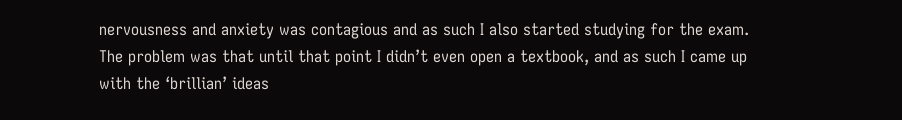nervousness and anxiety was contagious and as such I also started studying for the exam. The problem was that until that point I didn’t even open a textbook, and as such I came up with the ‘brillian’ ideas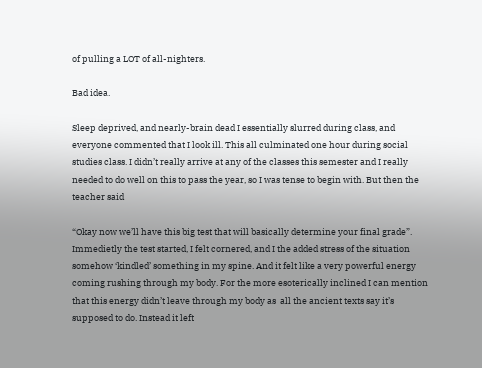of pulling a LOT of all-nighters.

Bad idea.

Sleep deprived, and nearly-brain dead I essentially slurred during class, and everyone commented that I look ill. This all culminated one hour during social studies class. I didn’t really arrive at any of the classes this semester and I really needed to do well on this to pass the year, so I was tense to begin with. But then the teacher said

“Okay now we’ll have this big test that will basically determine your final grade”. Immedietly the test started, I felt cornered, and I the added stress of the situation somehow ‘kindled’ something in my spine. And it felt like a very powerful energy coming rushing through my body. For the more esoterically inclined I can mention that this energy didn’t leave through my body as  all the ancient texts say it’s supposed to do. Instead it left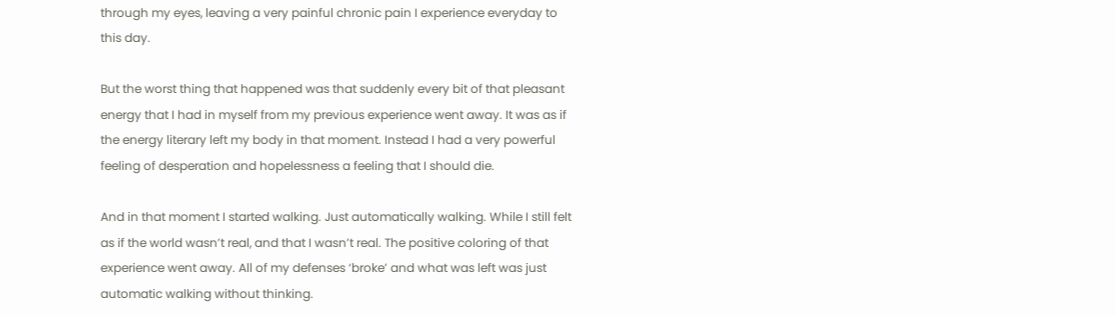through my eyes, leaving a very painful chronic pain I experience everyday to this day.

But the worst thing that happened was that suddenly every bit of that pleasant energy that I had in myself from my previous experience went away. It was as if the energy literary left my body in that moment. Instead I had a very powerful feeling of desperation and hopelessness a feeling that I should die.

And in that moment I started walking. Just automatically walking. While I still felt as if the world wasn’t real, and that I wasn’t real. The positive coloring of that experience went away. All of my defenses ‘broke’ and what was left was just automatic walking without thinking.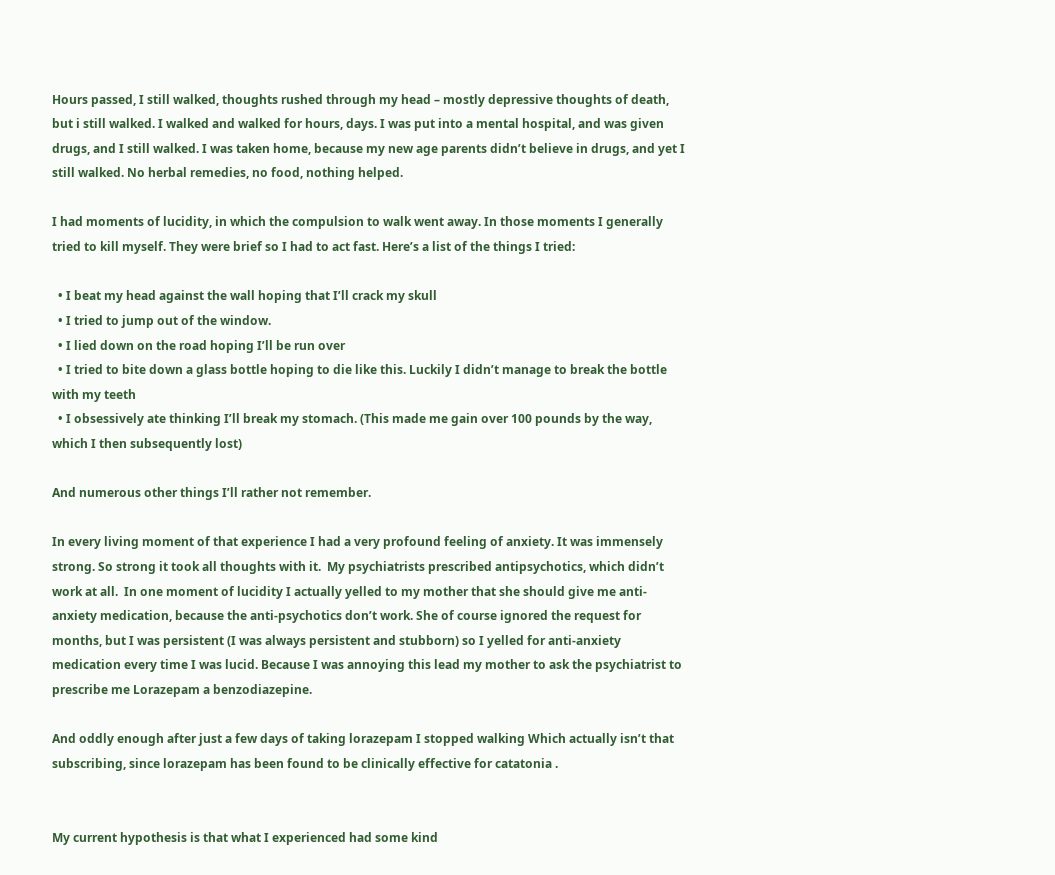Hours passed, I still walked, thoughts rushed through my head – mostly depressive thoughts of death, but i still walked. I walked and walked for hours, days. I was put into a mental hospital, and was given drugs, and I still walked. I was taken home, because my new age parents didn’t believe in drugs, and yet I still walked. No herbal remedies, no food, nothing helped.

I had moments of lucidity, in which the compulsion to walk went away. In those moments I generally tried to kill myself. They were brief so I had to act fast. Here’s a list of the things I tried:

  • I beat my head against the wall hoping that I’ll crack my skull
  • I tried to jump out of the window.
  • I lied down on the road hoping I’ll be run over
  • I tried to bite down a glass bottle hoping to die like this. Luckily I didn’t manage to break the bottle with my teeth
  • I obsessively ate thinking I’ll break my stomach. (This made me gain over 100 pounds by the way, which I then subsequently lost)

And numerous other things I’ll rather not remember.

In every living moment of that experience I had a very profound feeling of anxiety. It was immensely strong. So strong it took all thoughts with it.  My psychiatrists prescribed antipsychotics, which didn’t work at all.  In one moment of lucidity I actually yelled to my mother that she should give me anti-anxiety medication, because the anti-psychotics don’t work. She of course ignored the request for months, but I was persistent (I was always persistent and stubborn) so I yelled for anti-anxiety medication every time I was lucid. Because I was annoying this lead my mother to ask the psychiatrist to prescribe me Lorazepam a benzodiazepine.

And oddly enough after just a few days of taking lorazepam I stopped walking Which actually isn’t that subscribing, since lorazepam has been found to be clinically effective for catatonia .


My current hypothesis is that what I experienced had some kind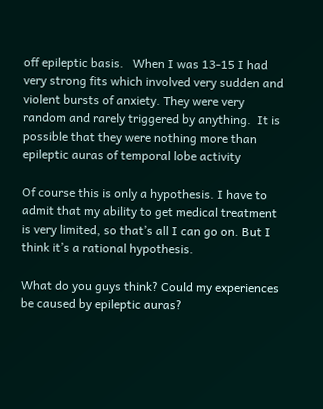off epileptic basis.   When I was 13-15 I had very strong fits which involved very sudden and violent bursts of anxiety. They were very random and rarely triggered by anything.  It is possible that they were nothing more than epileptic auras of temporal lobe activity

Of course this is only a hypothesis. I have to admit that my ability to get medical treatment is very limited, so that’s all I can go on. But I think it’s a rational hypothesis.

What do you guys think? Could my experiences be caused by epileptic auras?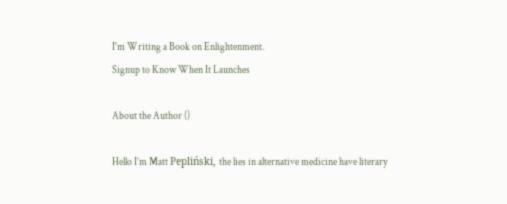I'm Writing a Book on Enlightenment.
Signup to Know When It Launches

About the Author ()

Hello I’m Matt Pepliński, the lies in alternative medicine have literary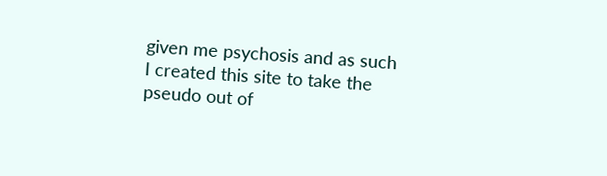given me psychosis and as such I created this site to take the pseudo out of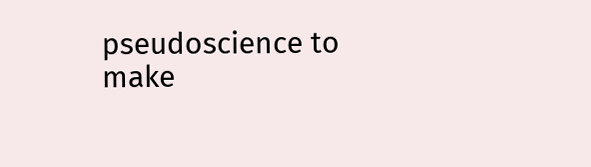pseudoscience to make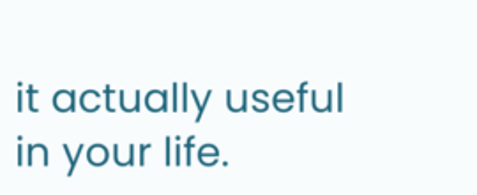it actually useful in your life.